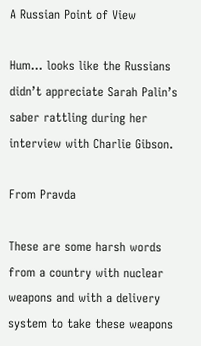A Russian Point of View

Hum… looks like the Russians didn’t appreciate Sarah Palin’s saber rattling during her interview with Charlie Gibson.

From Pravda

These are some harsh words from a country with nuclear weapons and with a delivery system to take these weapons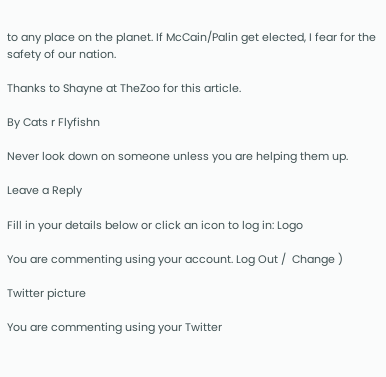to any place on the planet. If McCain/Palin get elected, I fear for the safety of our nation.

Thanks to Shayne at TheZoo for this article.

By Cats r Flyfishn

Never look down on someone unless you are helping them up.

Leave a Reply

Fill in your details below or click an icon to log in: Logo

You are commenting using your account. Log Out /  Change )

Twitter picture

You are commenting using your Twitter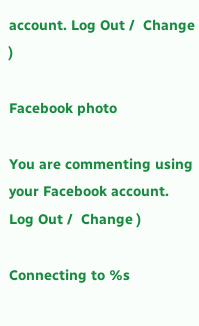account. Log Out /  Change )

Facebook photo

You are commenting using your Facebook account. Log Out /  Change )

Connecting to %s